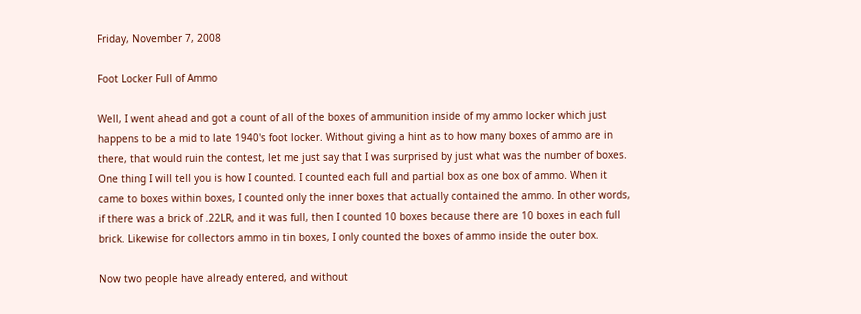Friday, November 7, 2008

Foot Locker Full of Ammo

Well, I went ahead and got a count of all of the boxes of ammunition inside of my ammo locker which just happens to be a mid to late 1940's foot locker. Without giving a hint as to how many boxes of ammo are in there, that would ruin the contest, let me just say that I was surprised by just what was the number of boxes. One thing I will tell you is how I counted. I counted each full and partial box as one box of ammo. When it came to boxes within boxes, I counted only the inner boxes that actually contained the ammo. In other words, if there was a brick of .22LR, and it was full, then I counted 10 boxes because there are 10 boxes in each full brick. Likewise for collectors ammo in tin boxes, I only counted the boxes of ammo inside the outer box.

Now two people have already entered, and without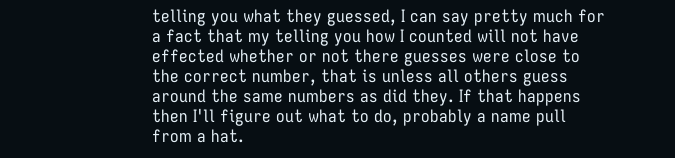telling you what they guessed, I can say pretty much for a fact that my telling you how I counted will not have effected whether or not there guesses were close to the correct number, that is unless all others guess around the same numbers as did they. If that happens then I'll figure out what to do, probably a name pull from a hat.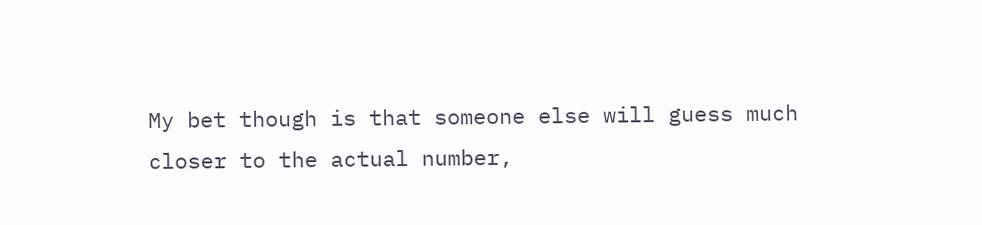My bet though is that someone else will guess much closer to the actual number,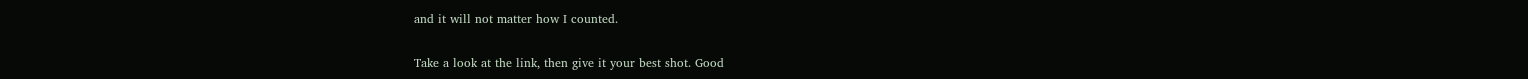and it will not matter how I counted.

Take a look at the link, then give it your best shot. Good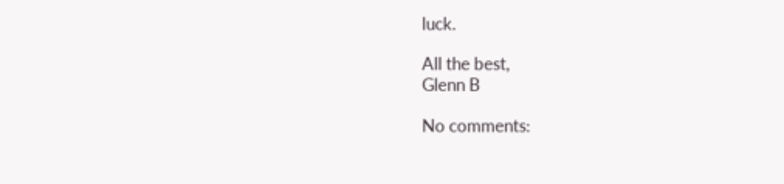luck.

All the best,
Glenn B

No comments: